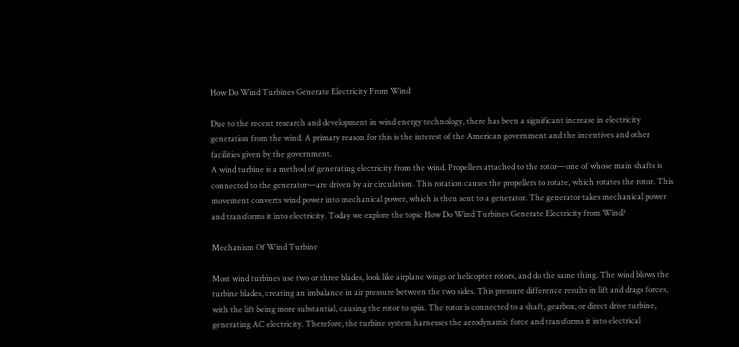How Do Wind Turbines Generate Electricity From Wind

Due to the recent research and development in wind energy technology, there has been a significant increase in electricity generation from the wind. A primary reason for this is the interest of the American government and the incentives and other facilities given by the government.
A wind turbine is a method of generating electricity from the wind. Propellers attached to the rotor—one of whose main shafts is connected to the generator—are driven by air circulation. This rotation causes the propellers to rotate, which rotates the rotor. This movement converts wind power into mechanical power, which is then sent to a generator. The generator takes mechanical power and transforms it into electricity. Today we explore the topic How Do Wind Turbines Generate Electricity from Wind?

Mechanism Of Wind Turbine

Most wind turbines use two or three blades, look like airplane wings or helicopter rotors, and do the same thing. The wind blows the turbine blades, creating an imbalance in air pressure between the two sides. This pressure difference results in lift and drags forces, with the lift being more substantial, causing the rotor to spin. The rotor is connected to a shaft, gearbox, or direct drive turbine, generating AC electricity. Therefore, the turbine system harnesses the aerodynamic force and transforms it into electrical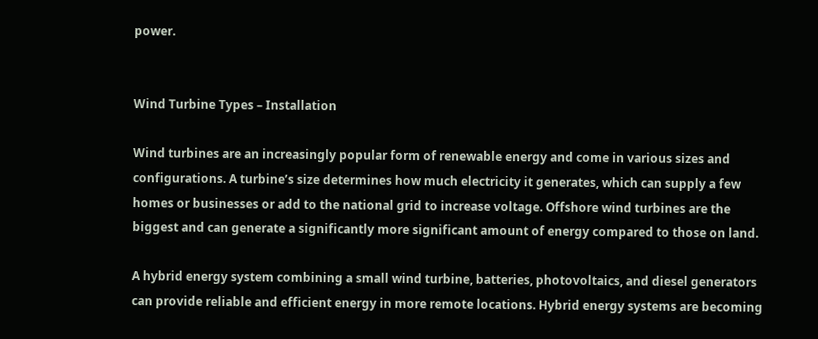power.


Wind Turbine Types – Installation

Wind turbines are an increasingly popular form of renewable energy and come in various sizes and configurations. A turbine’s size determines how much electricity it generates, which can supply a few homes or businesses or add to the national grid to increase voltage. Offshore wind turbines are the biggest and can generate a significantly more significant amount of energy compared to those on land.

A hybrid energy system combining a small wind turbine, batteries, photovoltaics, and diesel generators can provide reliable and efficient energy in more remote locations. Hybrid energy systems are becoming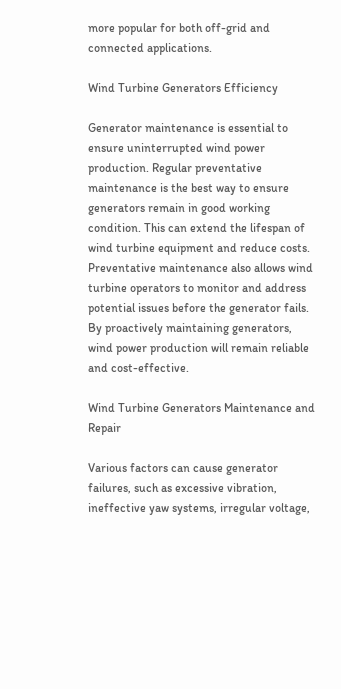more popular for both off-grid and connected applications.

Wind Turbine Generators Efficiency

Generator maintenance is essential to ensure uninterrupted wind power production. Regular preventative maintenance is the best way to ensure generators remain in good working condition. This can extend the lifespan of wind turbine equipment and reduce costs. Preventative maintenance also allows wind turbine operators to monitor and address potential issues before the generator fails. By proactively maintaining generators, wind power production will remain reliable and cost-effective.

Wind Turbine Generators Maintenance and Repair

Various factors can cause generator failures, such as excessive vibration, ineffective yaw systems, irregular voltage,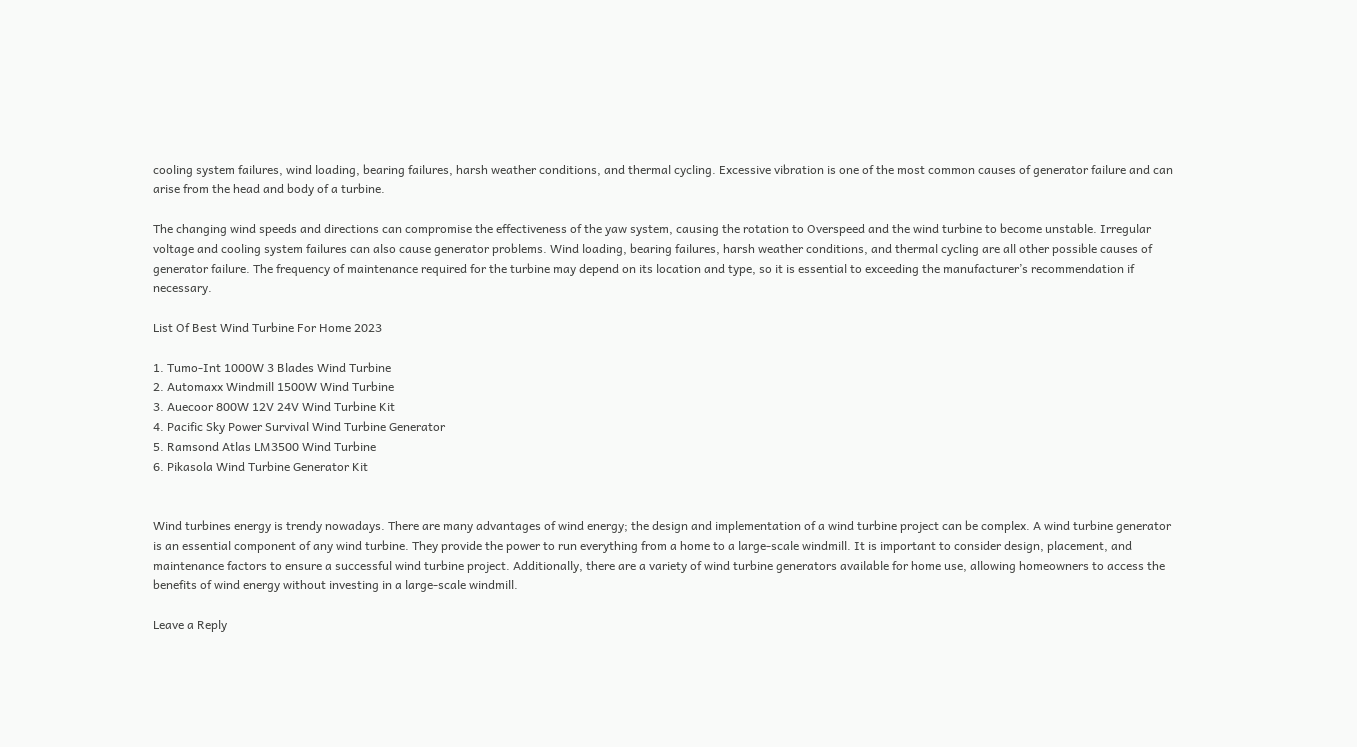cooling system failures, wind loading, bearing failures, harsh weather conditions, and thermal cycling. Excessive vibration is one of the most common causes of generator failure and can arise from the head and body of a turbine.

The changing wind speeds and directions can compromise the effectiveness of the yaw system, causing the rotation to Overspeed and the wind turbine to become unstable. Irregular voltage and cooling system failures can also cause generator problems. Wind loading, bearing failures, harsh weather conditions, and thermal cycling are all other possible causes of generator failure. The frequency of maintenance required for the turbine may depend on its location and type, so it is essential to exceeding the manufacturer’s recommendation if necessary.

List Of Best Wind Turbine For Home 2023

1. Tumo-Int 1000W 3 Blades Wind Turbine
2. Automaxx Windmill 1500W Wind Turbine
3. Auecoor 800W 12V 24V Wind Turbine Kit
4. Pacific Sky Power Survival Wind Turbine Generator
5. Ramsond Atlas LM3500 Wind Turbine
6. Pikasola Wind Turbine Generator Kit


Wind turbines energy is trendy nowadays. There are many advantages of wind energy; the design and implementation of a wind turbine project can be complex. A wind turbine generator is an essential component of any wind turbine. They provide the power to run everything from a home to a large-scale windmill. It is important to consider design, placement, and maintenance factors to ensure a successful wind turbine project. Additionally, there are a variety of wind turbine generators available for home use, allowing homeowners to access the benefits of wind energy without investing in a large-scale windmill.

Leave a Reply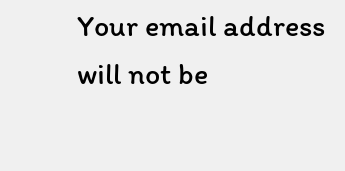Your email address will not be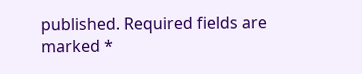published. Required fields are marked *